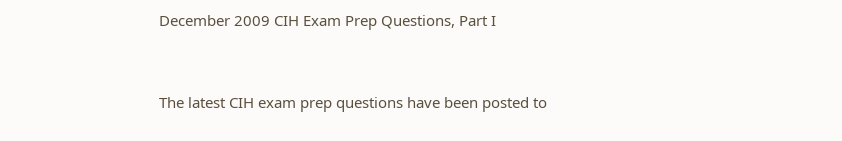December 2009 CIH Exam Prep Questions, Part I


The latest CIH exam prep questions have been posted to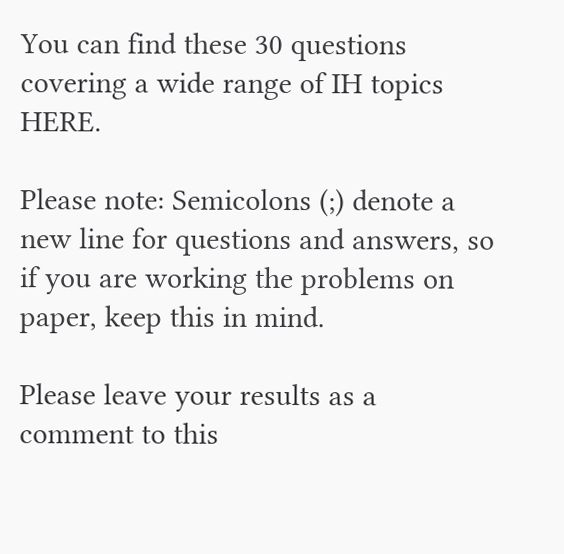You can find these 30 questions covering a wide range of IH topics HERE.

Please note: Semicolons (;) denote a new line for questions and answers, so if you are working the problems on paper, keep this in mind.

Please leave your results as a comment to this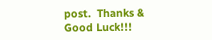post.  Thanks & Good Luck!!!